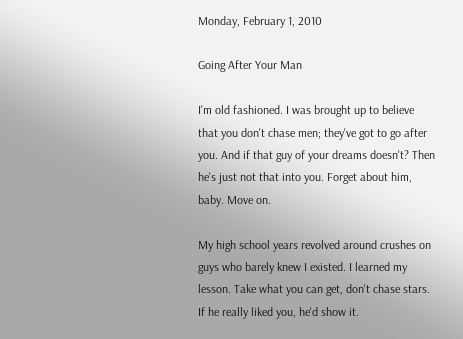Monday, February 1, 2010

Going After Your Man

I'm old fashioned. I was brought up to believe that you don't chase men; they've got to go after you. And if that guy of your dreams doesn't? Then he's just not that into you. Forget about him, baby. Move on.

My high school years revolved around crushes on guys who barely knew I existed. I learned my lesson. Take what you can get, don't chase stars. If he really liked you, he'd show it.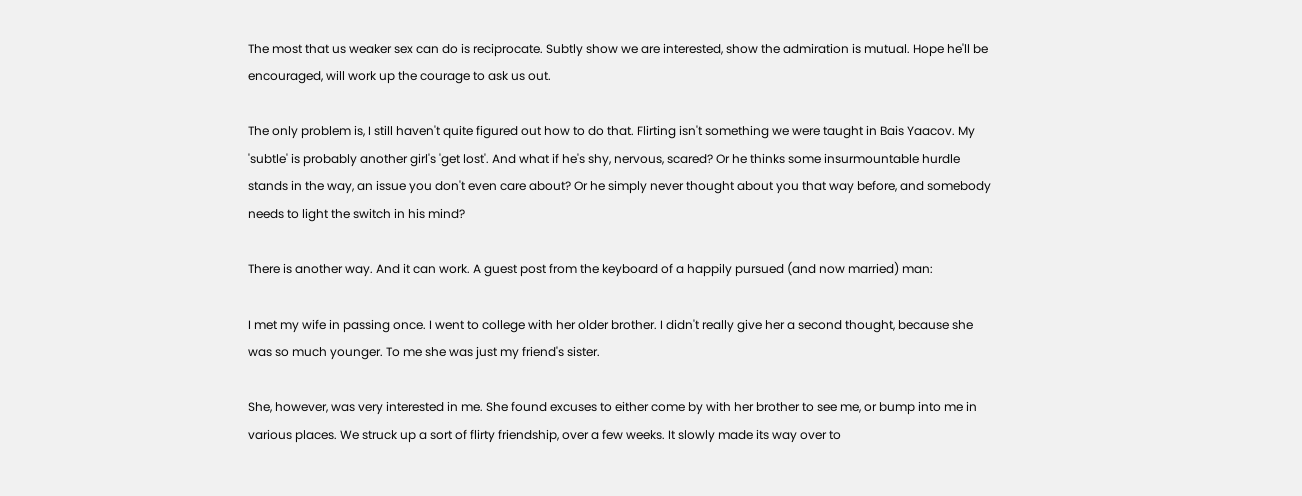The most that us weaker sex can do is reciprocate. Subtly show we are interested, show the admiration is mutual. Hope he'll be encouraged, will work up the courage to ask us out.

The only problem is, I still haven't quite figured out how to do that. Flirting isn't something we were taught in Bais Yaacov. My 'subtle' is probably another girl's 'get lost'. And what if he's shy, nervous, scared? Or he thinks some insurmountable hurdle stands in the way, an issue you don't even care about? Or he simply never thought about you that way before, and somebody needs to light the switch in his mind?

There is another way. And it can work. A guest post from the keyboard of a happily pursued (and now married) man:

I met my wife in passing once. I went to college with her older brother. I didn't really give her a second thought, because she was so much younger. To me she was just my friend's sister.

She, however, was very interested in me. She found excuses to either come by with her brother to see me, or bump into me in various places. We struck up a sort of flirty friendship, over a few weeks. It slowly made its way over to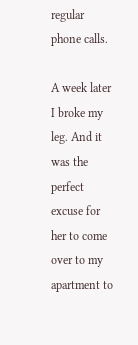regular phone calls.

A week later I broke my leg. And it was the perfect excuse for her to come over to my apartment to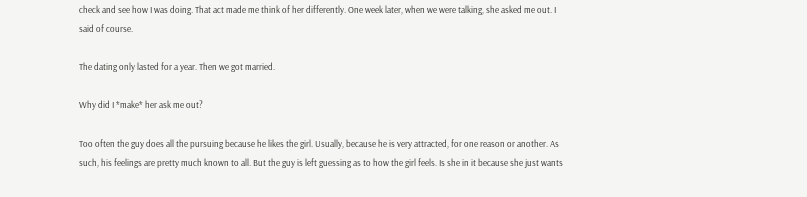check and see how I was doing. That act made me think of her differently. One week later, when we were talking, she asked me out. I said of course.

The dating only lasted for a year. Then we got married.

Why did I *make* her ask me out?

Too often the guy does all the pursuing because he likes the girl. Usually, because he is very attracted, for one reason or another. As such, his feelings are pretty much known to all. But the guy is left guessing as to how the girl feels. Is she in it because she just wants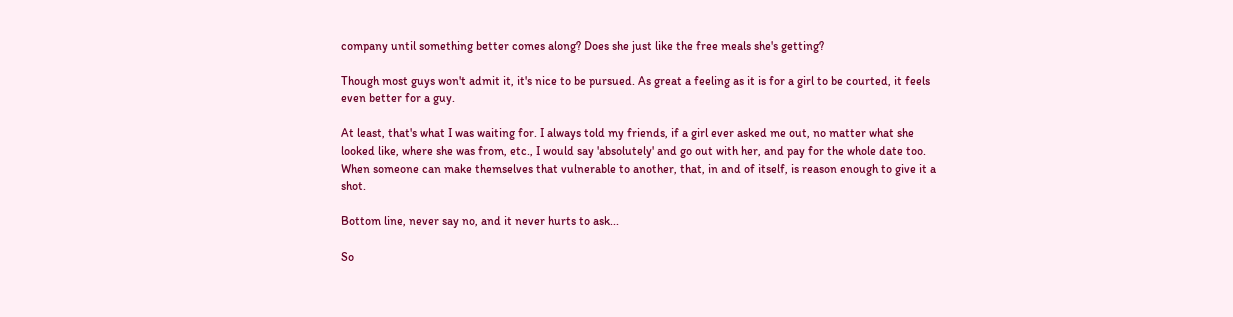company until something better comes along? Does she just like the free meals she's getting?

Though most guys won't admit it, it's nice to be pursued. As great a feeling as it is for a girl to be courted, it feels even better for a guy.

At least, that's what I was waiting for. I always told my friends, if a girl ever asked me out, no matter what she looked like, where she was from, etc., I would say 'absolutely' and go out with her, and pay for the whole date too. When someone can make themselves that vulnerable to another, that, in and of itself, is reason enough to give it a shot.

Bottom line, never say no, and it never hurts to ask...

So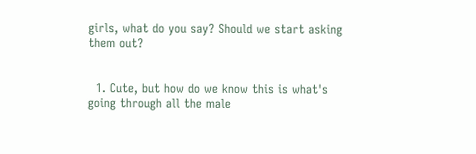girls, what do you say? Should we start asking them out?


  1. Cute, but how do we know this is what's going through all the male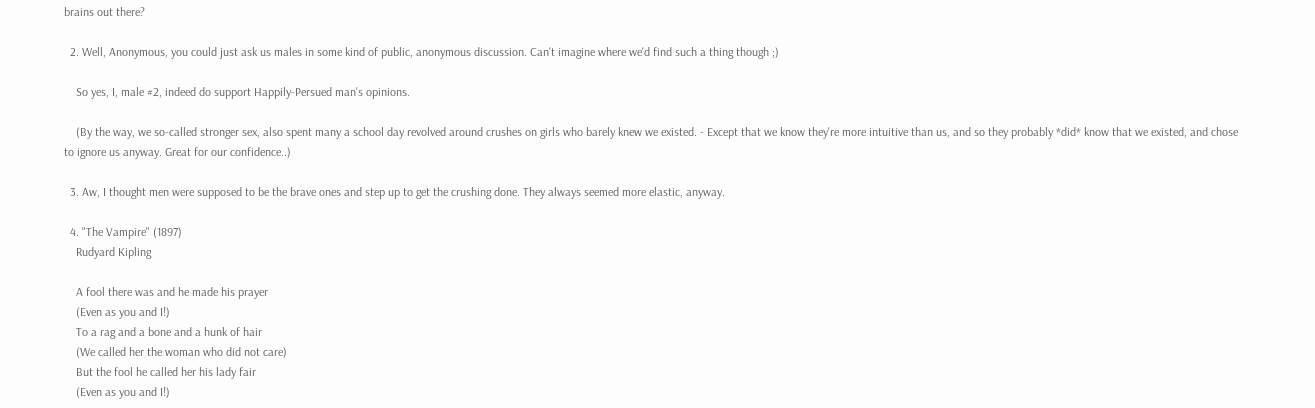brains out there?

  2. Well, Anonymous, you could just ask us males in some kind of public, anonymous discussion. Can't imagine where we'd find such a thing though ;)

    So yes, I, male #2, indeed do support Happily-Persued man's opinions.

    (By the way, we so-called stronger sex, also spent many a school day revolved around crushes on girls who barely knew we existed. - Except that we know they're more intuitive than us, and so they probably *did* know that we existed, and chose to ignore us anyway. Great for our confidence..)

  3. Aw, I thought men were supposed to be the brave ones and step up to get the crushing done. They always seemed more elastic, anyway.

  4. "The Vampire" (1897)
    Rudyard Kipling

    A fool there was and he made his prayer
    (Even as you and I!)
    To a rag and a bone and a hunk of hair
    (We called her the woman who did not care)
    But the fool he called her his lady fair
    (Even as you and I!)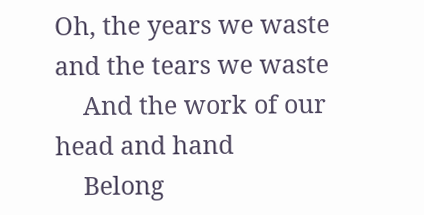Oh, the years we waste and the tears we waste
    And the work of our head and hand
    Belong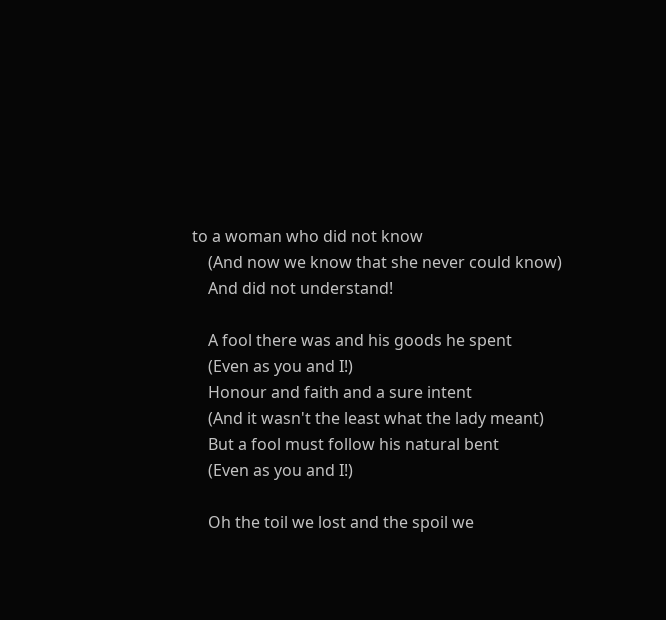to a woman who did not know
    (And now we know that she never could know)
    And did not understand!

    A fool there was and his goods he spent
    (Even as you and I!)
    Honour and faith and a sure intent
    (And it wasn't the least what the lady meant)
    But a fool must follow his natural bent
    (Even as you and I!)

    Oh the toil we lost and the spoil we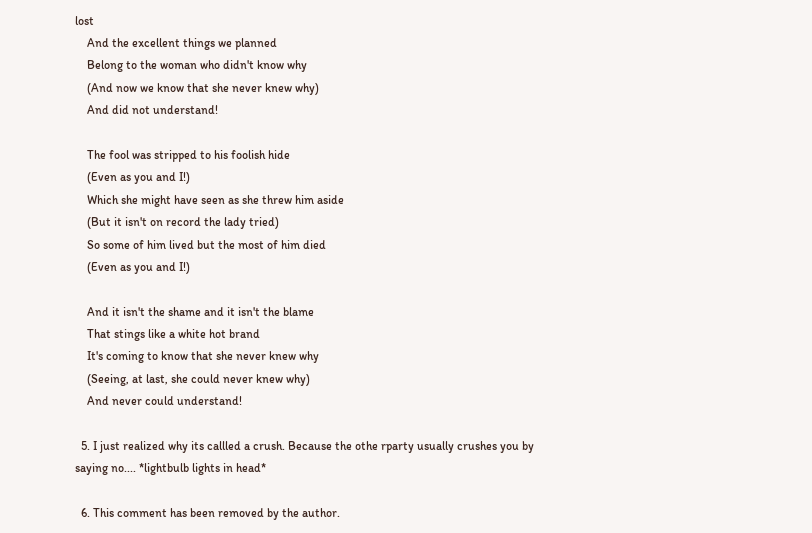lost
    And the excellent things we planned
    Belong to the woman who didn't know why
    (And now we know that she never knew why)
    And did not understand!

    The fool was stripped to his foolish hide
    (Even as you and I!)
    Which she might have seen as she threw him aside
    (But it isn't on record the lady tried)
    So some of him lived but the most of him died
    (Even as you and I!)

    And it isn't the shame and it isn't the blame
    That stings like a white hot brand
    It's coming to know that she never knew why
    (Seeing, at last, she could never knew why)
    And never could understand!

  5. I just realized why its callled a crush. Because the othe rparty usually crushes you by saying no.... *lightbulb lights in head*

  6. This comment has been removed by the author.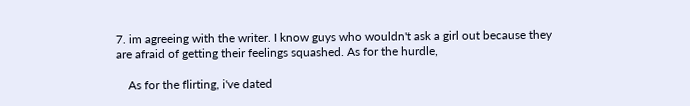7. im agreeing with the writer. I know guys who wouldn't ask a girl out because they are afraid of getting their feelings squashed. As for the hurdle,

    As for the flirting, i've dated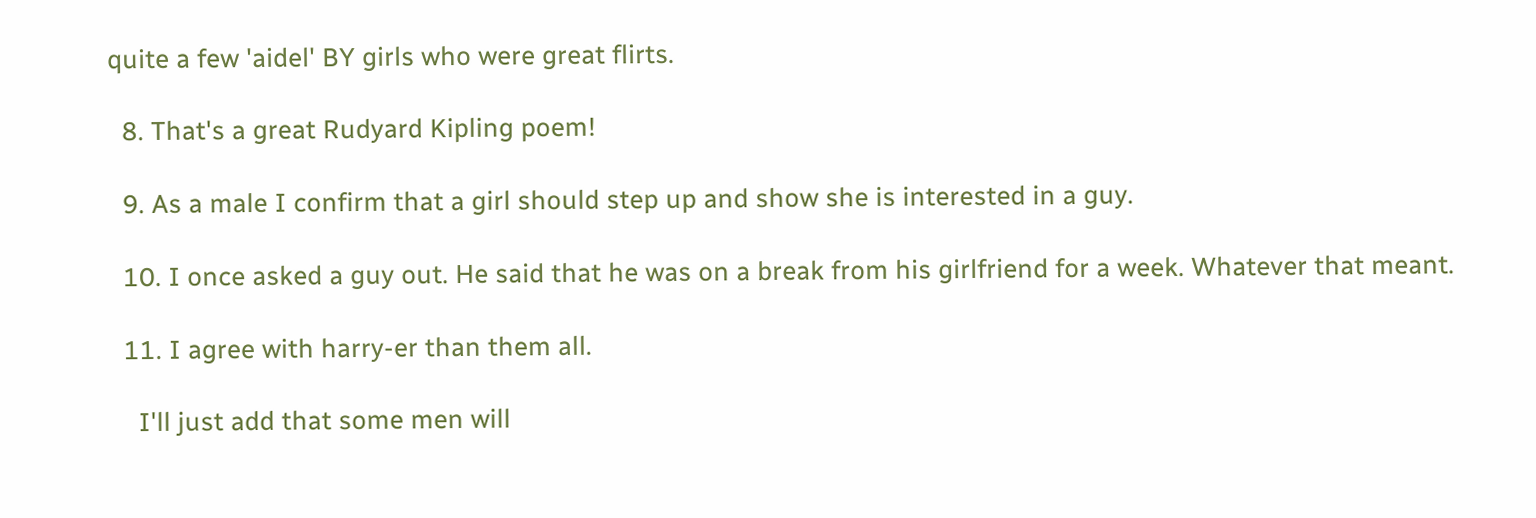quite a few 'aidel' BY girls who were great flirts.

  8. That's a great Rudyard Kipling poem!

  9. As a male I confirm that a girl should step up and show she is interested in a guy.

  10. I once asked a guy out. He said that he was on a break from his girlfriend for a week. Whatever that meant.

  11. I agree with harry-er than them all.

    I'll just add that some men will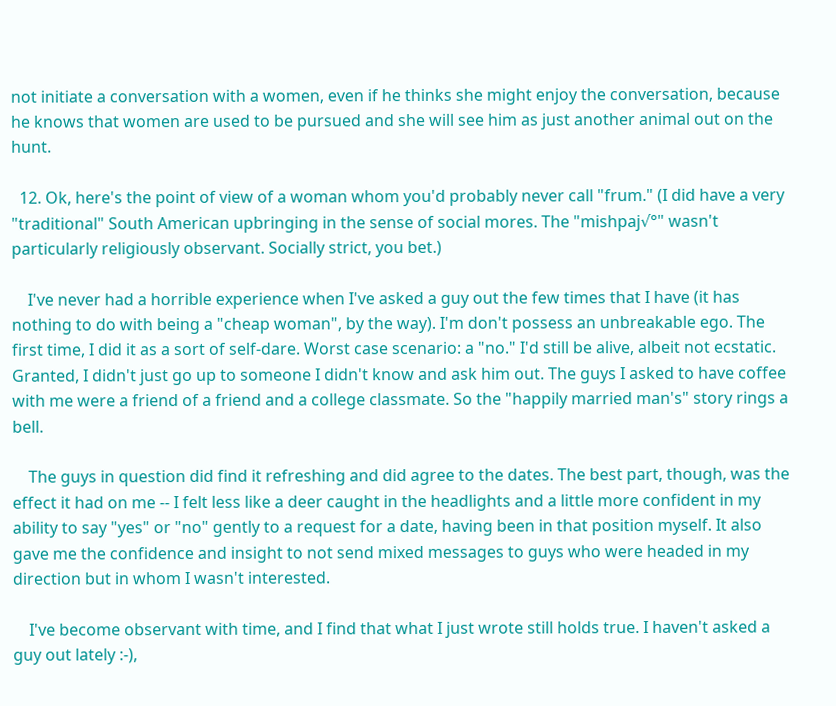not initiate a conversation with a women, even if he thinks she might enjoy the conversation, because he knows that women are used to be pursued and she will see him as just another animal out on the hunt.

  12. Ok, here's the point of view of a woman whom you'd probably never call "frum." (I did have a very "traditional" South American upbringing in the sense of social mores. The "mishpaj√°" wasn't particularly religiously observant. Socially strict, you bet.)

    I've never had a horrible experience when I've asked a guy out the few times that I have (it has nothing to do with being a "cheap woman", by the way). I'm don't possess an unbreakable ego. The first time, I did it as a sort of self-dare. Worst case scenario: a "no." I'd still be alive, albeit not ecstatic. Granted, I didn't just go up to someone I didn't know and ask him out. The guys I asked to have coffee with me were a friend of a friend and a college classmate. So the "happily married man's" story rings a bell.

    The guys in question did find it refreshing and did agree to the dates. The best part, though, was the effect it had on me -- I felt less like a deer caught in the headlights and a little more confident in my ability to say "yes" or "no" gently to a request for a date, having been in that position myself. It also gave me the confidence and insight to not send mixed messages to guys who were headed in my direction but in whom I wasn't interested.

    I've become observant with time, and I find that what I just wrote still holds true. I haven't asked a guy out lately :-),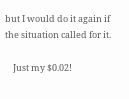but I would do it again if the situation called for it.

    Just my $0.02!